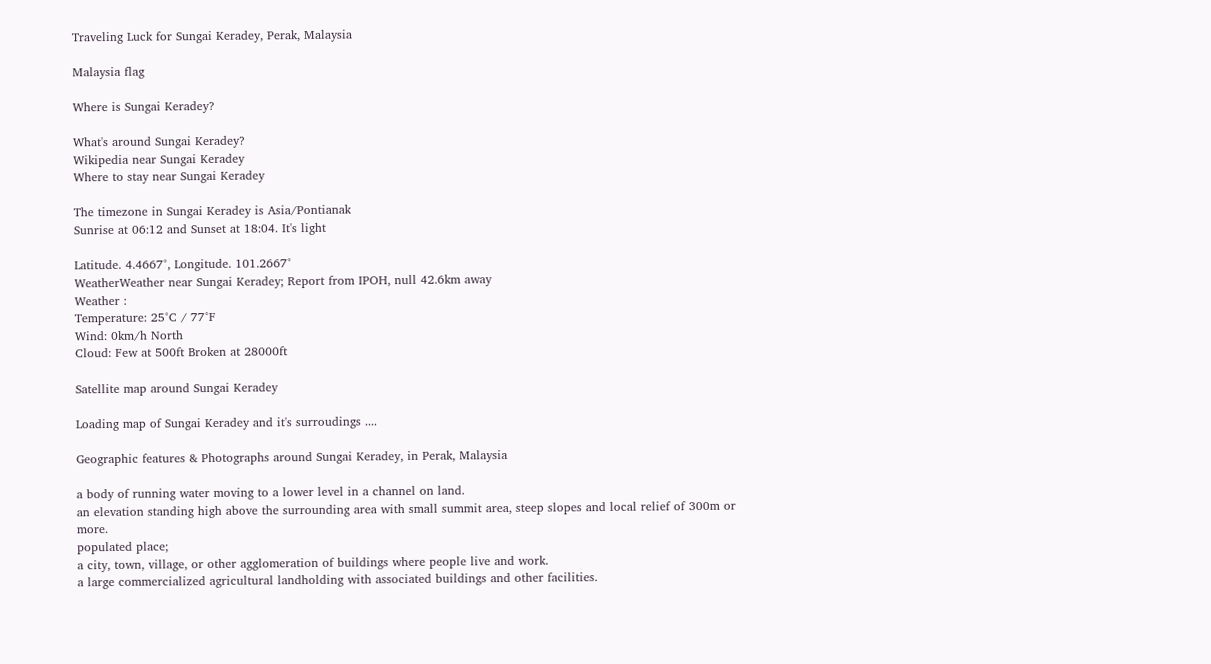Traveling Luck for Sungai Keradey, Perak, Malaysia

Malaysia flag

Where is Sungai Keradey?

What's around Sungai Keradey?
Wikipedia near Sungai Keradey
Where to stay near Sungai Keradey

The timezone in Sungai Keradey is Asia/Pontianak
Sunrise at 06:12 and Sunset at 18:04. It's light

Latitude. 4.4667°, Longitude. 101.2667°
WeatherWeather near Sungai Keradey; Report from IPOH, null 42.6km away
Weather :
Temperature: 25°C / 77°F
Wind: 0km/h North
Cloud: Few at 500ft Broken at 28000ft

Satellite map around Sungai Keradey

Loading map of Sungai Keradey and it's surroudings ....

Geographic features & Photographs around Sungai Keradey, in Perak, Malaysia

a body of running water moving to a lower level in a channel on land.
an elevation standing high above the surrounding area with small summit area, steep slopes and local relief of 300m or more.
populated place;
a city, town, village, or other agglomeration of buildings where people live and work.
a large commercialized agricultural landholding with associated buildings and other facilities.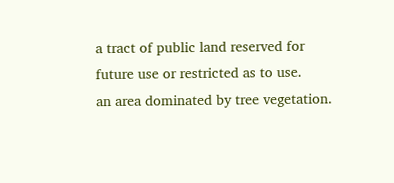a tract of public land reserved for future use or restricted as to use.
an area dominated by tree vegetation.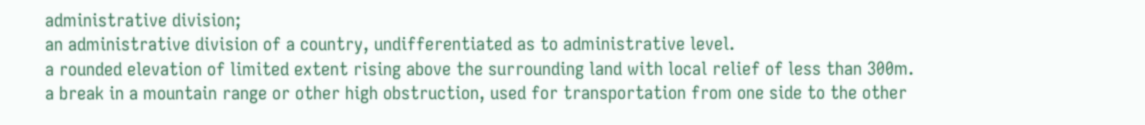administrative division;
an administrative division of a country, undifferentiated as to administrative level.
a rounded elevation of limited extent rising above the surrounding land with local relief of less than 300m.
a break in a mountain range or other high obstruction, used for transportation from one side to the other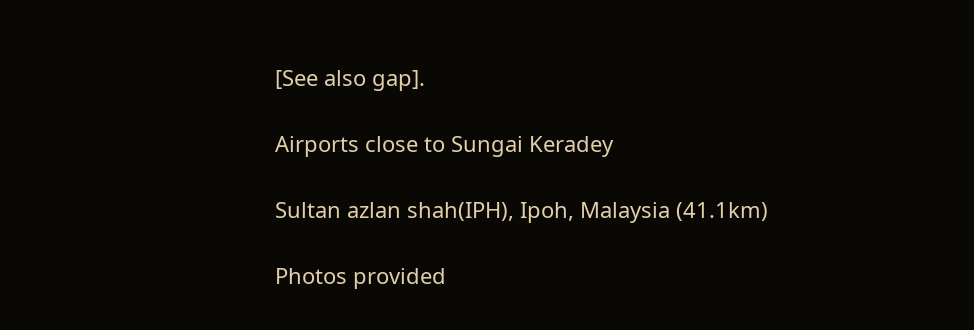[See also gap].

Airports close to Sungai Keradey

Sultan azlan shah(IPH), Ipoh, Malaysia (41.1km)

Photos provided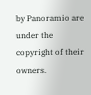by Panoramio are under the copyright of their owners.